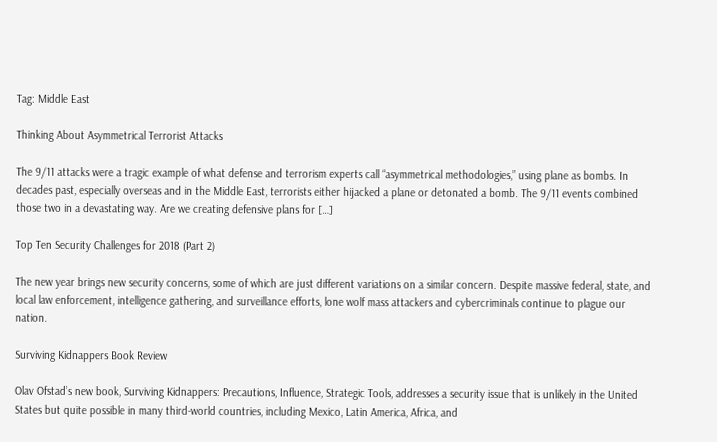Tag: Middle East

Thinking About Asymmetrical Terrorist Attacks

The 9/11 attacks were a tragic example of what defense and terrorism experts call “asymmetrical methodologies,” using plane as bombs. In decades past, especially overseas and in the Middle East, terrorists either hijacked a plane or detonated a bomb. The 9/11 events combined those two in a devastating way. Are we creating defensive plans for […]

Top Ten Security Challenges for 2018 (Part 2)

The new year brings new security concerns, some of which are just different variations on a similar concern. Despite massive federal, state, and local law enforcement, intelligence gathering, and surveillance efforts, lone wolf mass attackers and cybercriminals continue to plague our nation.

Surviving Kidnappers Book Review

Olav Ofstad’s new book, Surviving Kidnappers: Precautions, Influence, Strategic Tools, addresses a security issue that is unlikely in the United States but quite possible in many third-world countries, including Mexico, Latin America, Africa, and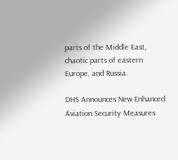parts of the Middle East, chaotic parts of eastern Europe, and Russia.

DHS Announces New Enhanced Aviation Security Measures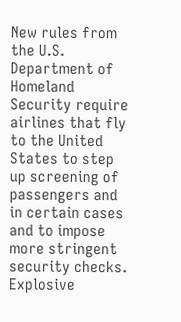New rules from the U.S. Department of Homeland Security require airlines that fly to the United States to step up screening of passengers and in certain cases and to impose more stringent security checks. Explosive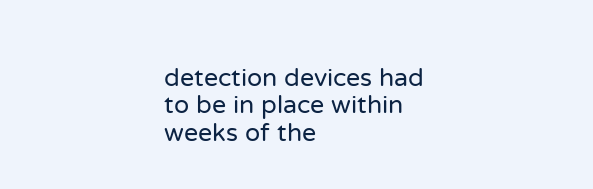detection devices had to be in place within weeks of the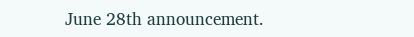June 28th announcement.